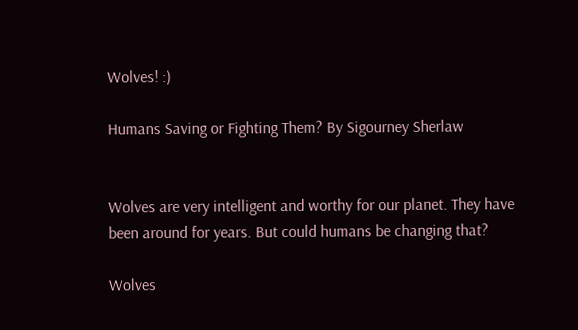Wolves! :)

Humans Saving or Fighting Them? By Sigourney Sherlaw


Wolves are very intelligent and worthy for our planet. They have been around for years. But could humans be changing that?

Wolves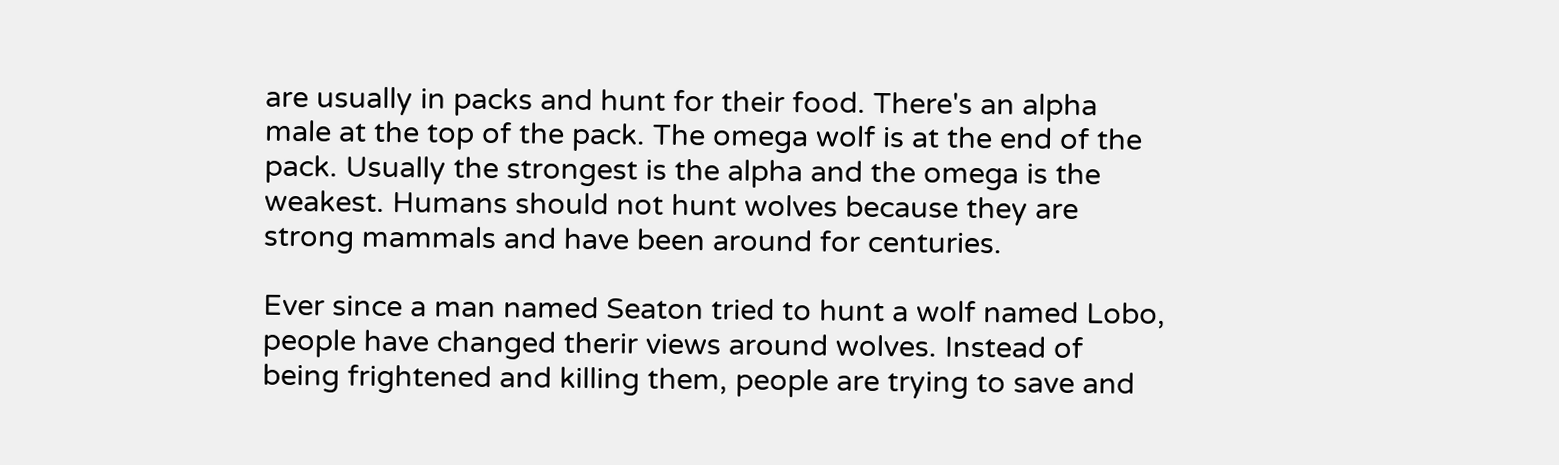are usually in packs and hunt for their food. There's an alpha male at the top of the pack. The omega wolf is at the end of the pack. Usually the strongest is the alpha and the omega is the weakest. Humans should not hunt wolves because they are strong mammals and have been around for centuries.

Ever since a man named Seaton tried to hunt a wolf named Lobo, people have changed therir views around wolves. Instead of being frightened and killing them, people are trying to save and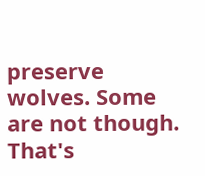preserve wolves. Some are not though. That's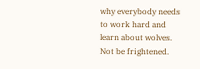why everybody needs to work hard and learn about wolves. Not be frightened.